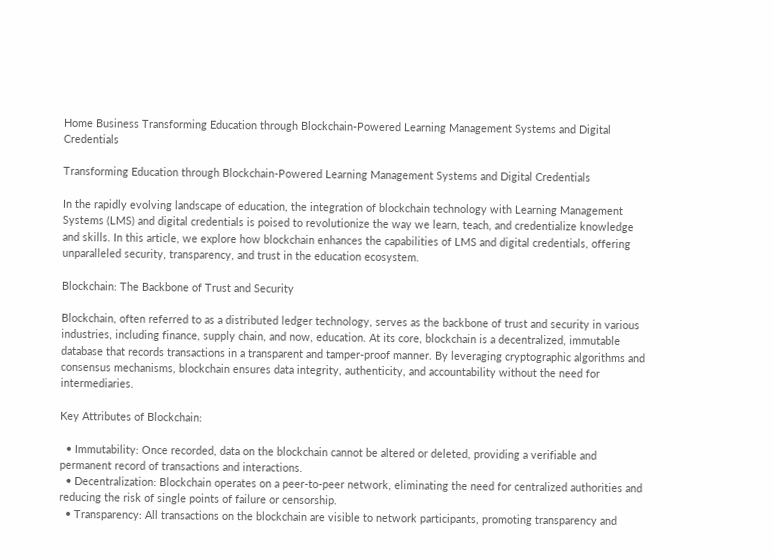Home Business Transforming Education through Blockchain-Powered Learning Management Systems and Digital Credentials

Transforming Education through Blockchain-Powered Learning Management Systems and Digital Credentials

In the rapidly evolving landscape of education, the integration of blockchain technology with Learning Management Systems (LMS) and digital credentials is poised to revolutionize the way we learn, teach, and credentialize knowledge and skills. In this article, we explore how blockchain enhances the capabilities of LMS and digital credentials, offering unparalleled security, transparency, and trust in the education ecosystem.

Blockchain: The Backbone of Trust and Security

Blockchain, often referred to as a distributed ledger technology, serves as the backbone of trust and security in various industries, including finance, supply chain, and now, education. At its core, blockchain is a decentralized, immutable database that records transactions in a transparent and tamper-proof manner. By leveraging cryptographic algorithms and consensus mechanisms, blockchain ensures data integrity, authenticity, and accountability without the need for intermediaries.

Key Attributes of Blockchain:

  • Immutability: Once recorded, data on the blockchain cannot be altered or deleted, providing a verifiable and permanent record of transactions and interactions.
  • Decentralization: Blockchain operates on a peer-to-peer network, eliminating the need for centralized authorities and reducing the risk of single points of failure or censorship.
  • Transparency: All transactions on the blockchain are visible to network participants, promoting transparency and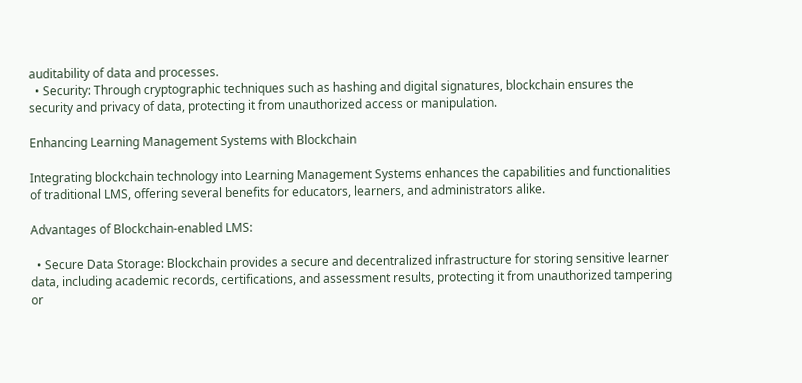auditability of data and processes.
  • Security: Through cryptographic techniques such as hashing and digital signatures, blockchain ensures the security and privacy of data, protecting it from unauthorized access or manipulation.

Enhancing Learning Management Systems with Blockchain

Integrating blockchain technology into Learning Management Systems enhances the capabilities and functionalities of traditional LMS, offering several benefits for educators, learners, and administrators alike.

Advantages of Blockchain-enabled LMS:

  • Secure Data Storage: Blockchain provides a secure and decentralized infrastructure for storing sensitive learner data, including academic records, certifications, and assessment results, protecting it from unauthorized tampering or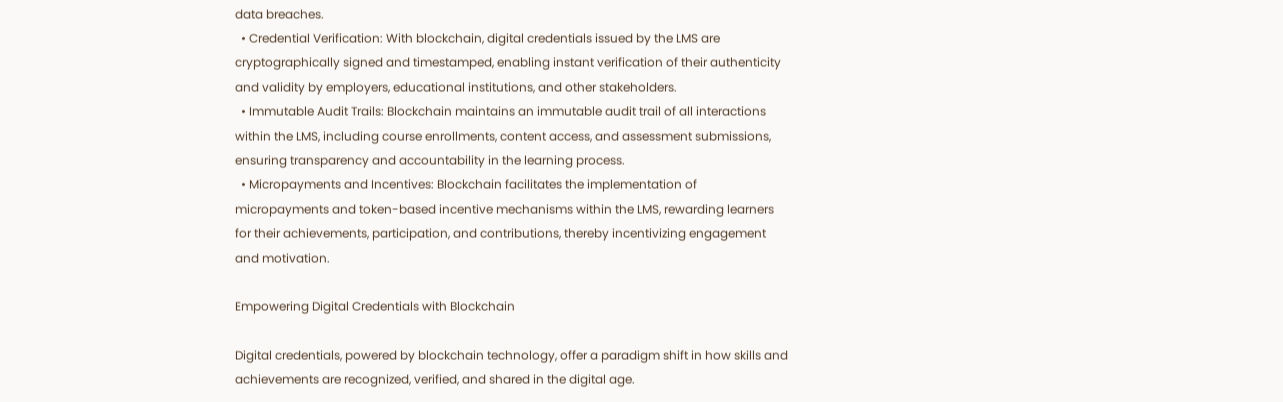data breaches.
  • Credential Verification: With blockchain, digital credentials issued by the LMS are cryptographically signed and timestamped, enabling instant verification of their authenticity and validity by employers, educational institutions, and other stakeholders.
  • Immutable Audit Trails: Blockchain maintains an immutable audit trail of all interactions within the LMS, including course enrollments, content access, and assessment submissions, ensuring transparency and accountability in the learning process.
  • Micropayments and Incentives: Blockchain facilitates the implementation of micropayments and token-based incentive mechanisms within the LMS, rewarding learners for their achievements, participation, and contributions, thereby incentivizing engagement and motivation.

Empowering Digital Credentials with Blockchain

Digital credentials, powered by blockchain technology, offer a paradigm shift in how skills and achievements are recognized, verified, and shared in the digital age.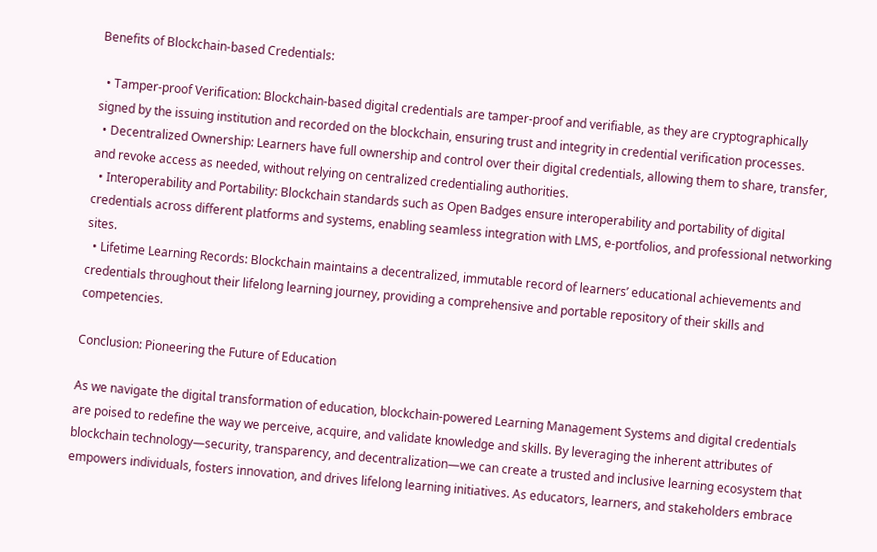Benefits of Blockchain-based Credentials:

  • Tamper-proof Verification: Blockchain-based digital credentials are tamper-proof and verifiable, as they are cryptographically signed by the issuing institution and recorded on the blockchain, ensuring trust and integrity in credential verification processes.
  • Decentralized Ownership: Learners have full ownership and control over their digital credentials, allowing them to share, transfer, and revoke access as needed, without relying on centralized credentialing authorities.
  • Interoperability and Portability: Blockchain standards such as Open Badges ensure interoperability and portability of digital credentials across different platforms and systems, enabling seamless integration with LMS, e-portfolios, and professional networking sites.
  • Lifetime Learning Records: Blockchain maintains a decentralized, immutable record of learners’ educational achievements and credentials throughout their lifelong learning journey, providing a comprehensive and portable repository of their skills and competencies.

Conclusion: Pioneering the Future of Education

As we navigate the digital transformation of education, blockchain-powered Learning Management Systems and digital credentials are poised to redefine the way we perceive, acquire, and validate knowledge and skills. By leveraging the inherent attributes of blockchain technology—security, transparency, and decentralization—we can create a trusted and inclusive learning ecosystem that empowers individuals, fosters innovation, and drives lifelong learning initiatives. As educators, learners, and stakeholders embrace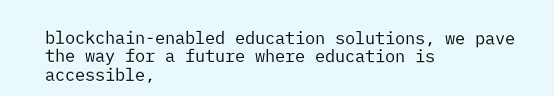blockchain-enabled education solutions, we pave the way for a future where education is accessible,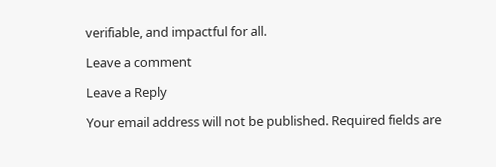verifiable, and impactful for all.

Leave a comment

Leave a Reply

Your email address will not be published. Required fields are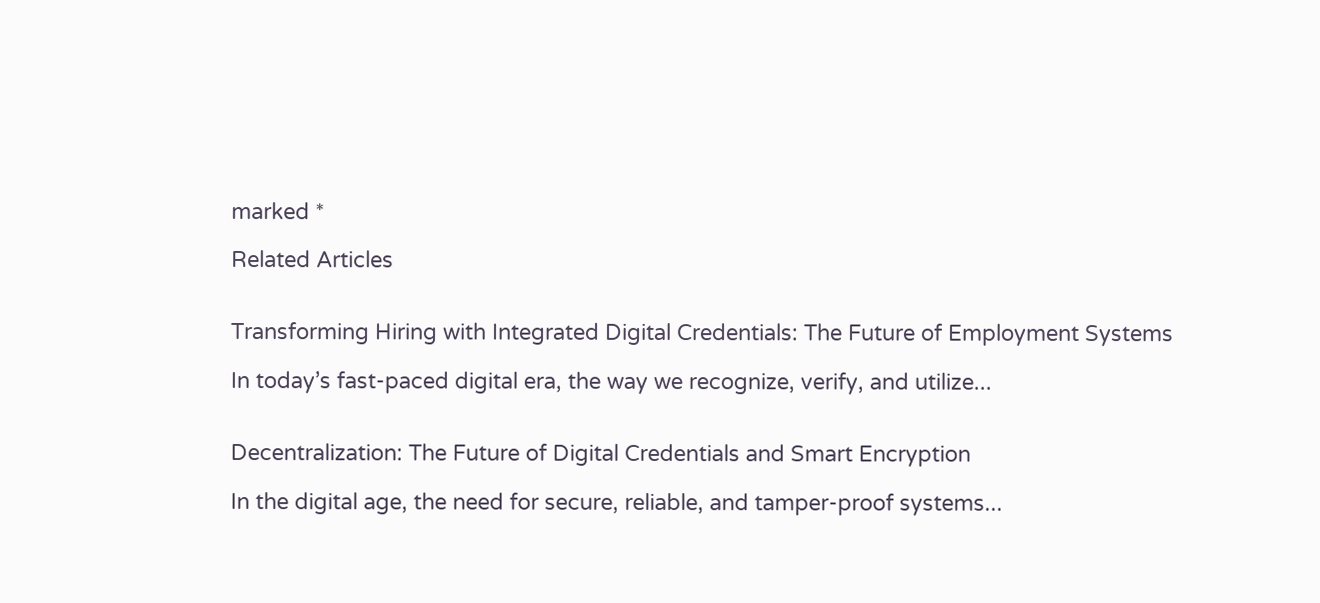marked *

Related Articles


Transforming Hiring with Integrated Digital Credentials: The Future of Employment Systems

In today’s fast-paced digital era, the way we recognize, verify, and utilize...


Decentralization: The Future of Digital Credentials and Smart Encryption

In the digital age, the need for secure, reliable, and tamper-proof systems...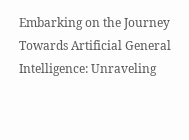Embarking on the Journey Towards Artificial General Intelligence: Unraveling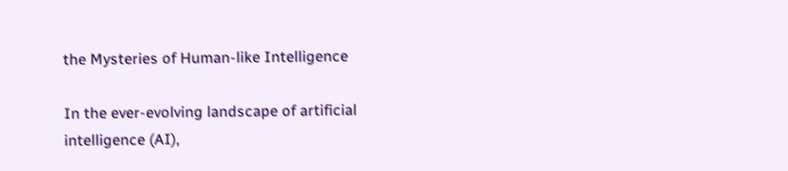the Mysteries of Human-like Intelligence

In the ever-evolving landscape of artificial intelligence (AI),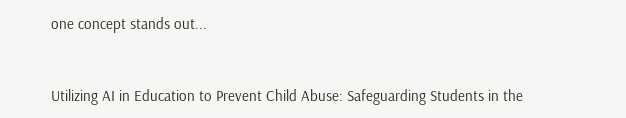one concept stands out...


Utilizing AI in Education to Prevent Child Abuse: Safeguarding Students in the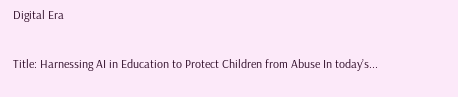Digital Era

Title: Harnessing AI in Education to Protect Children from Abuse In today’s...